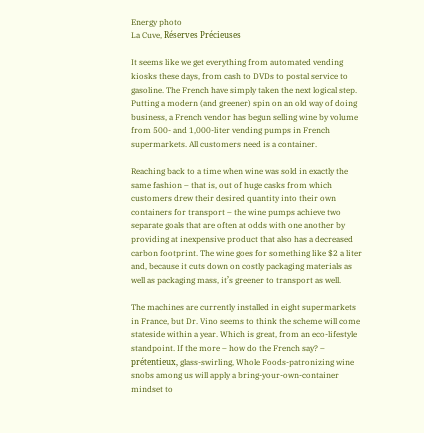Energy photo
La Cuve, Réserves Précieuses

It seems like we get everything from automated vending kiosks these days, from cash to DVDs to postal service to gasoline. The French have simply taken the next logical step. Putting a modern (and greener) spin on an old way of doing business, a French vendor has begun selling wine by volume from 500- and 1,000-liter vending pumps in French supermarkets. All customers need is a container.

Reaching back to a time when wine was sold in exactly the same fashion – that is, out of huge casks from which customers drew their desired quantity into their own containers for transport – the wine pumps achieve two separate goals that are often at odds with one another by providing at inexpensive product that also has a decreased carbon footprint. The wine goes for something like $2 a liter and, because it cuts down on costly packaging materials as well as packaging mass, it’s greener to transport as well.

The machines are currently installed in eight supermarkets in France, but Dr. Vino seems to think the scheme will come stateside within a year. Which is great, from an eco-lifestyle standpoint. If the more – how do the French say? – prétentieux, glass-swirling, Whole Foods-patronizing wine snobs among us will apply a bring-your-own-container mindset to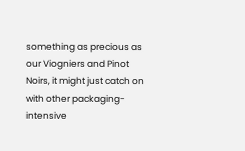something as precious as our Viogniers and Pinot Noirs, it might just catch on with other packaging-intensive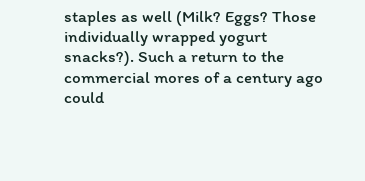staples as well (Milk? Eggs? Those individually wrapped yogurt snacks?). Such a return to the commercial mores of a century ago could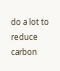do a lot to reduce carbon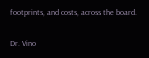footprints, and costs, across the board.

Dr. Vino